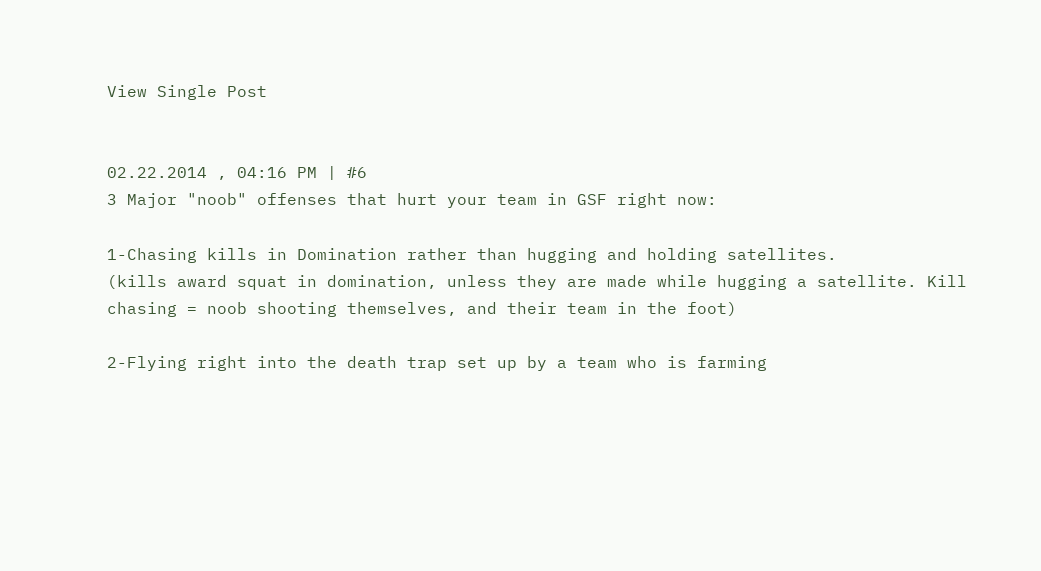View Single Post


02.22.2014 , 04:16 PM | #6
3 Major "noob" offenses that hurt your team in GSF right now:

1-Chasing kills in Domination rather than hugging and holding satellites.
(kills award squat in domination, unless they are made while hugging a satellite. Kill chasing = noob shooting themselves, and their team in the foot)

2-Flying right into the death trap set up by a team who is farming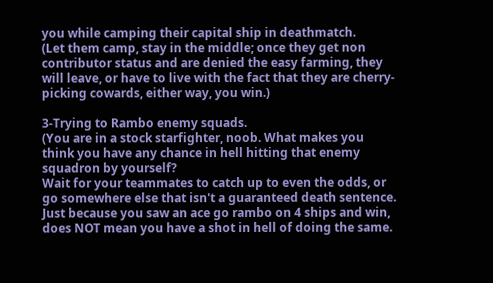you while camping their capital ship in deathmatch.
(Let them camp, stay in the middle; once they get non contributor status and are denied the easy farming, they will leave, or have to live with the fact that they are cherry-picking cowards, either way, you win.)

3-Trying to Rambo enemy squads.
(You are in a stock starfighter, noob. What makes you think you have any chance in hell hitting that enemy squadron by yourself?
Wait for your teammates to catch up to even the odds, or go somewhere else that isn't a guaranteed death sentence.
Just because you saw an ace go rambo on 4 ships and win, does NOT mean you have a shot in hell of doing the same.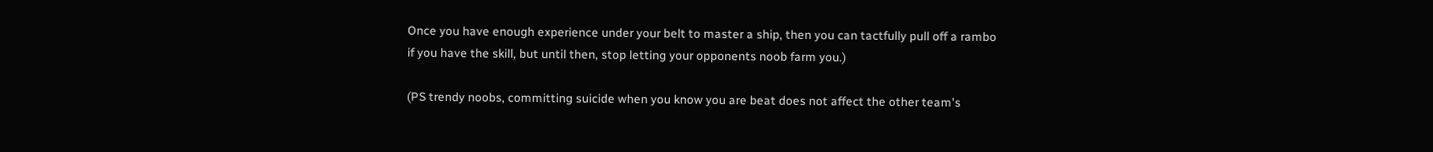Once you have enough experience under your belt to master a ship, then you can tactfully pull off a rambo if you have the skill, but until then, stop letting your opponents noob farm you.)

(PS trendy noobs, committing suicide when you know you are beat does not affect the other team's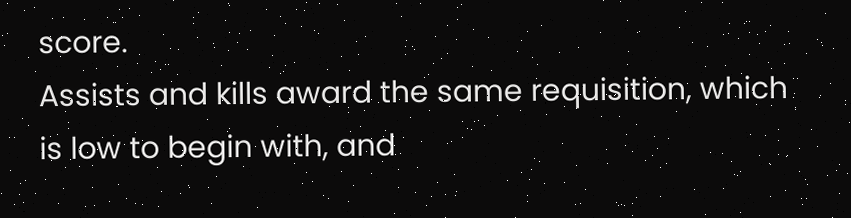score.
Assists and kills award the same requisition, which is low to begin with, and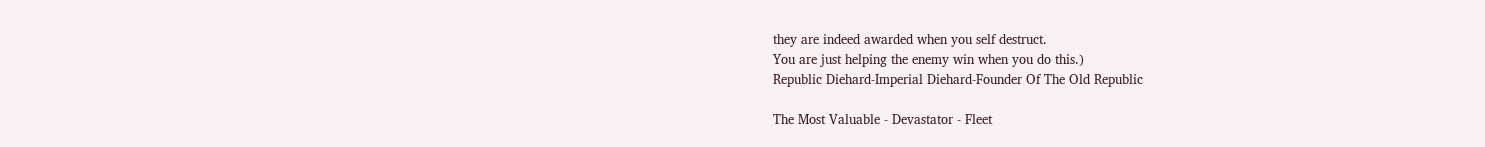they are indeed awarded when you self destruct.
You are just helping the enemy win when you do this.)
Republic Diehard-Imperial Diehard-Founder Of The Old Republic

The Most Valuable - Devastator - Fleet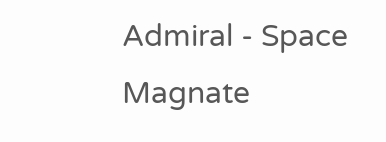Admiral - Space Magnate